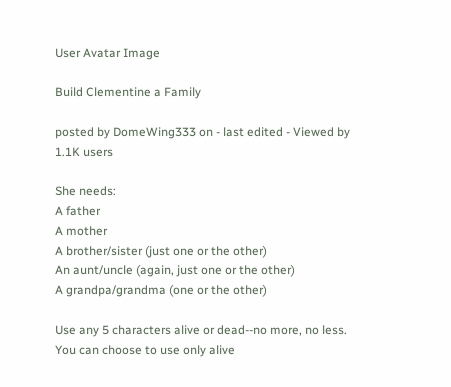User Avatar Image

Build Clementine a Family

posted by DomeWing333 on - last edited - Viewed by 1.1K users

She needs:
A father
A mother
A brother/sister (just one or the other)
An aunt/uncle (again, just one or the other)
A grandpa/grandma (one or the other)

Use any 5 characters alive or dead--no more, no less. You can choose to use only alive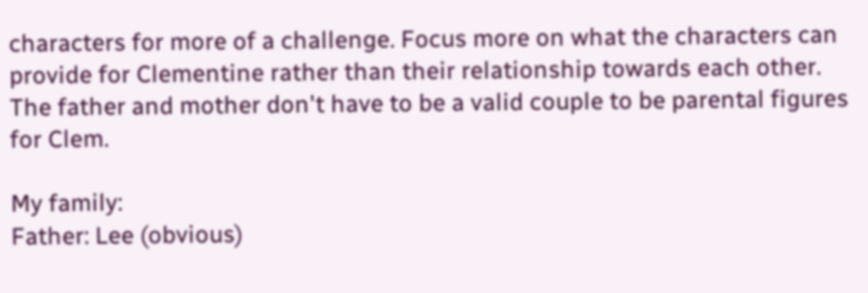characters for more of a challenge. Focus more on what the characters can provide for Clementine rather than their relationship towards each other. The father and mother don't have to be a valid couple to be parental figures for Clem.

My family:
Father: Lee (obvious)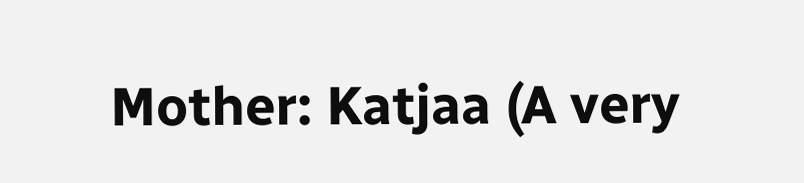Mother: Katjaa (A very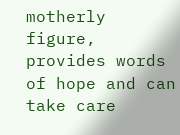motherly figure, provides words of hope and can take care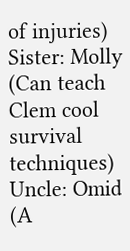of injuries)
Sister: Molly (Can teach Clem cool survival techniques)
Uncle: Omid (A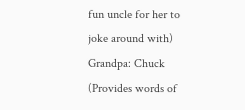fun uncle for her to joke around with)
Grandpa: Chuck (Provides words of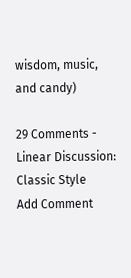wisdom, music, and candy)

29 Comments - Linear Discussion: Classic Style
Add Comment